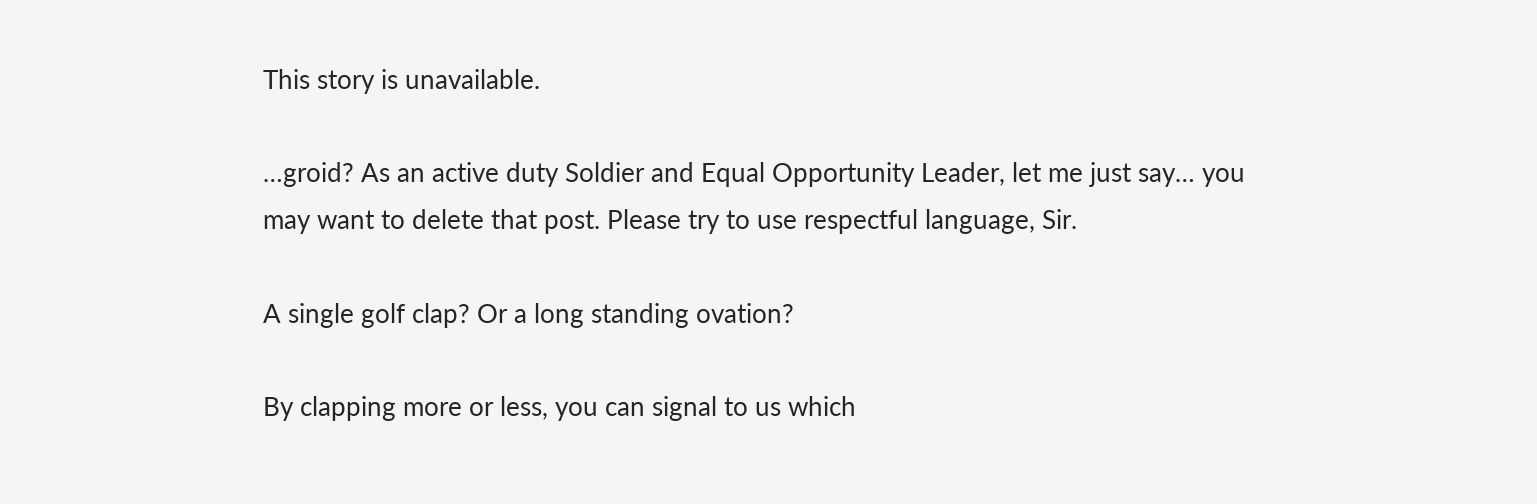This story is unavailable.

…groid? As an active duty Soldier and Equal Opportunity Leader, let me just say… you may want to delete that post. Please try to use respectful language, Sir.

A single golf clap? Or a long standing ovation?

By clapping more or less, you can signal to us which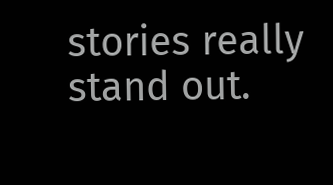stories really stand out.